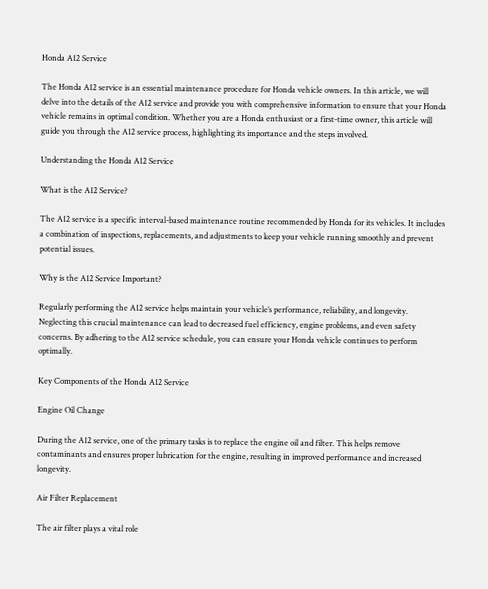Honda A12 Service

The Honda A12 service is an essential maintenance procedure for Honda vehicle owners. In this article, we will delve into the details of the A12 service and provide you with comprehensive information to ensure that your Honda vehicle remains in optimal condition. Whether you are a Honda enthusiast or a first-time owner, this article will guide you through the A12 service process, highlighting its importance and the steps involved.

Understanding the Honda A12 Service

What is the A12 Service?

The A12 service is a specific interval-based maintenance routine recommended by Honda for its vehicles. It includes a combination of inspections, replacements, and adjustments to keep your vehicle running smoothly and prevent potential issues.

Why is the A12 Service Important?

Regularly performing the A12 service helps maintain your vehicle’s performance, reliability, and longevity. Neglecting this crucial maintenance can lead to decreased fuel efficiency, engine problems, and even safety concerns. By adhering to the A12 service schedule, you can ensure your Honda vehicle continues to perform optimally.

Key Components of the Honda A12 Service

Engine Oil Change

During the A12 service, one of the primary tasks is to replace the engine oil and filter. This helps remove contaminants and ensures proper lubrication for the engine, resulting in improved performance and increased longevity.

Air Filter Replacement

The air filter plays a vital role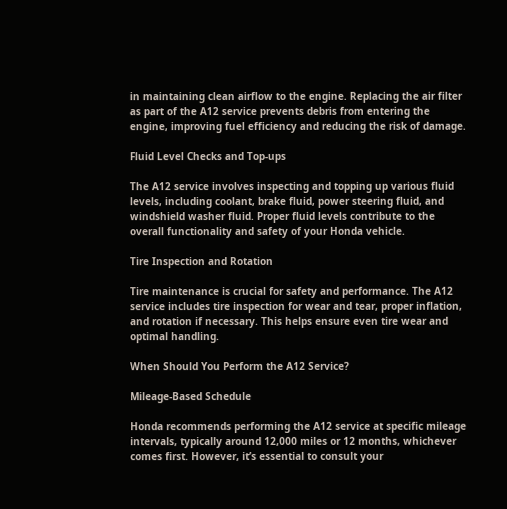in maintaining clean airflow to the engine. Replacing the air filter as part of the A12 service prevents debris from entering the engine, improving fuel efficiency and reducing the risk of damage.

Fluid Level Checks and Top-ups

The A12 service involves inspecting and topping up various fluid levels, including coolant, brake fluid, power steering fluid, and windshield washer fluid. Proper fluid levels contribute to the overall functionality and safety of your Honda vehicle.

Tire Inspection and Rotation

Tire maintenance is crucial for safety and performance. The A12 service includes tire inspection for wear and tear, proper inflation, and rotation if necessary. This helps ensure even tire wear and optimal handling.

When Should You Perform the A12 Service?

Mileage-Based Schedule

Honda recommends performing the A12 service at specific mileage intervals, typically around 12,000 miles or 12 months, whichever comes first. However, it’s essential to consult your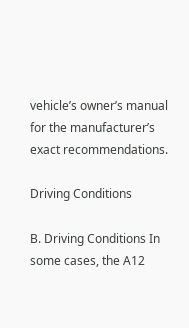vehicle’s owner’s manual for the manufacturer’s exact recommendations.

Driving Conditions

B. Driving Conditions In some cases, the A12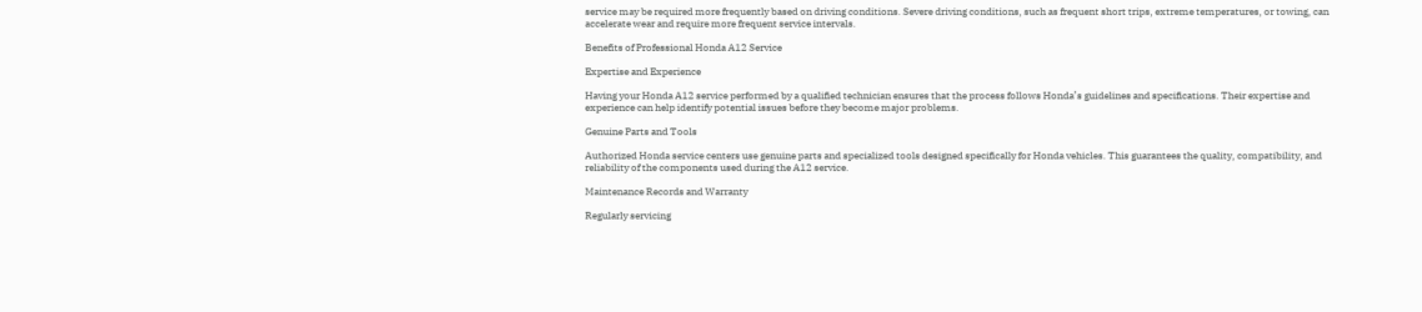service may be required more frequently based on driving conditions. Severe driving conditions, such as frequent short trips, extreme temperatures, or towing, can accelerate wear and require more frequent service intervals.

Benefits of Professional Honda A12 Service

Expertise and Experience

Having your Honda A12 service performed by a qualified technician ensures that the process follows Honda’s guidelines and specifications. Their expertise and experience can help identify potential issues before they become major problems.

Genuine Parts and Tools

Authorized Honda service centers use genuine parts and specialized tools designed specifically for Honda vehicles. This guarantees the quality, compatibility, and reliability of the components used during the A12 service.

Maintenance Records and Warranty

Regularly servicing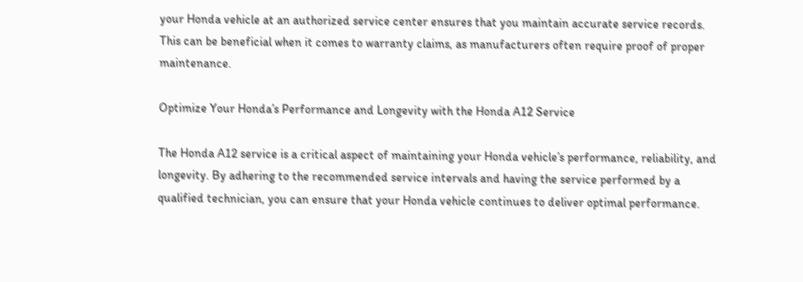your Honda vehicle at an authorized service center ensures that you maintain accurate service records. This can be beneficial when it comes to warranty claims, as manufacturers often require proof of proper maintenance.

Optimize Your Honda’s Performance and Longevity with the Honda A12 Service

The Honda A12 service is a critical aspect of maintaining your Honda vehicle’s performance, reliability, and longevity. By adhering to the recommended service intervals and having the service performed by a qualified technician, you can ensure that your Honda vehicle continues to deliver optimal performance.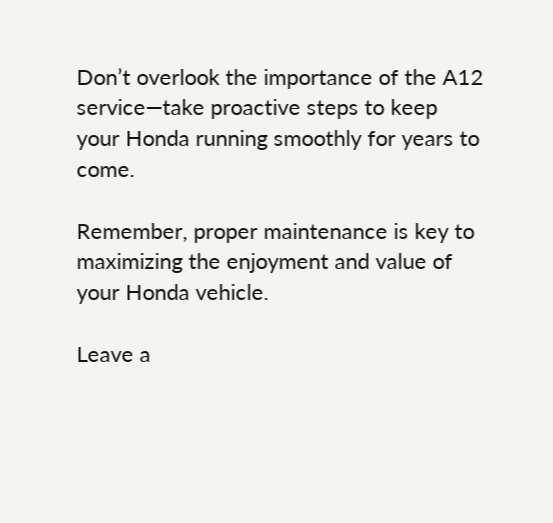Don’t overlook the importance of the A12 service—take proactive steps to keep your Honda running smoothly for years to come.

Remember, proper maintenance is key to maximizing the enjoyment and value of your Honda vehicle.

Leave a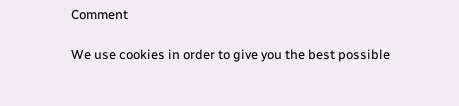Comment

We use cookies in order to give you the best possible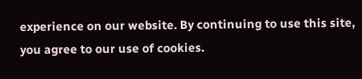experience on our website. By continuing to use this site, you agree to our use of cookies.